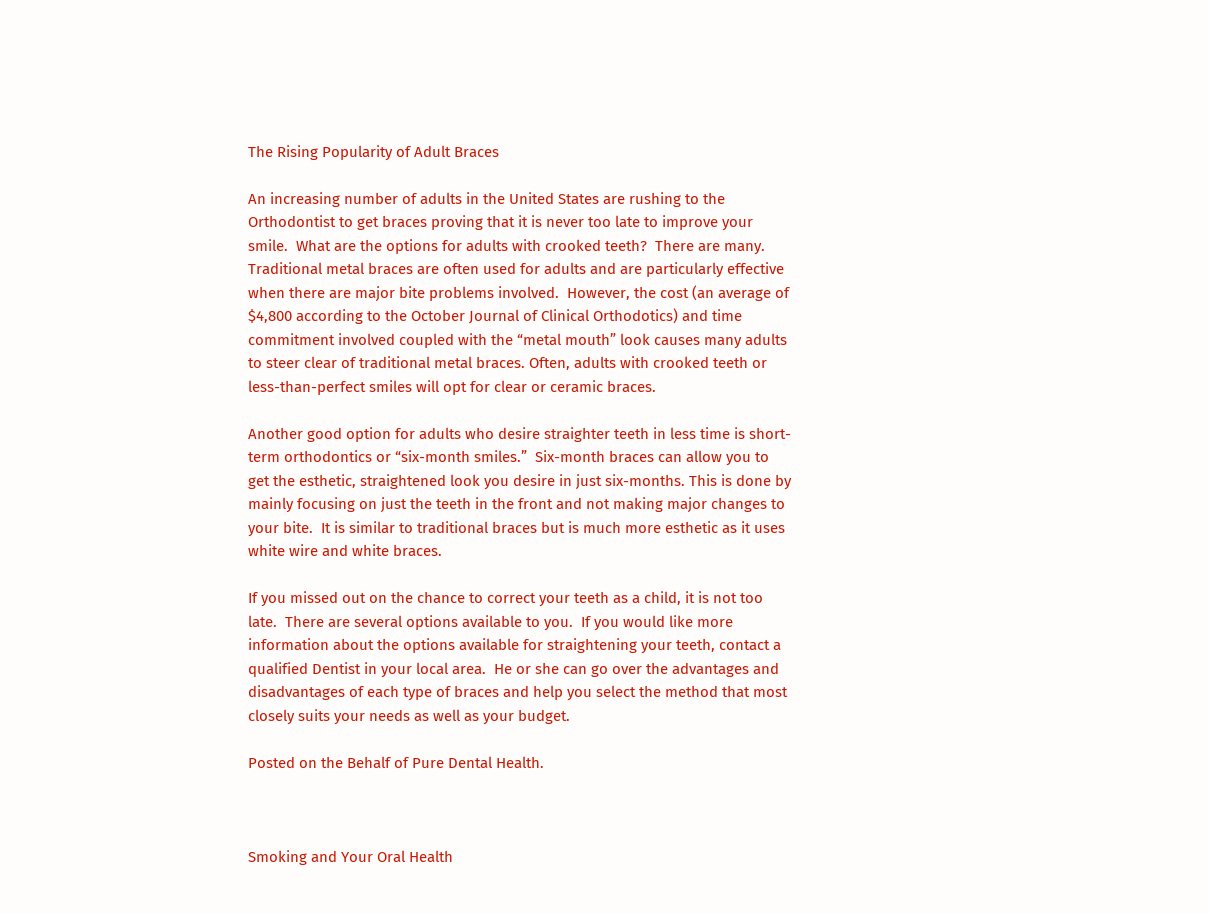The Rising Popularity of Adult Braces

An increasing number of adults in the United States are rushing to the Orthodontist to get braces proving that it is never too late to improve your smile.  What are the options for adults with crooked teeth?  There are many.  Traditional metal braces are often used for adults and are particularly effective when there are major bite problems involved.  However, the cost (an average of $4,800 according to the October Journal of Clinical Orthodotics) and time commitment involved coupled with the “metal mouth” look causes many adults to steer clear of traditional metal braces. Often, adults with crooked teeth or less-than-perfect smiles will opt for clear or ceramic braces.

Another good option for adults who desire straighter teeth in less time is short-term orthodontics or “six-month smiles.”  Six-month braces can allow you to get the esthetic, straightened look you desire in just six-months. This is done by mainly focusing on just the teeth in the front and not making major changes to your bite.  It is similar to traditional braces but is much more esthetic as it uses white wire and white braces.

If you missed out on the chance to correct your teeth as a child, it is not too late.  There are several options available to you.  If you would like more information about the options available for straightening your teeth, contact a qualified Dentist in your local area.  He or she can go over the advantages and disadvantages of each type of braces and help you select the method that most closely suits your needs as well as your budget.

Posted on the Behalf of Pure Dental Health.



Smoking and Your Oral Health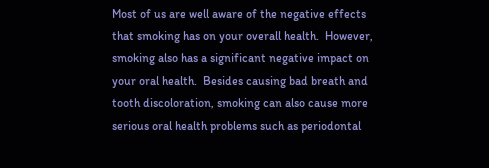Most of us are well aware of the negative effects that smoking has on your overall health.  However, smoking also has a significant negative impact on your oral health.  Besides causing bad breath and tooth discoloration, smoking can also cause more serious oral health problems such as periodontal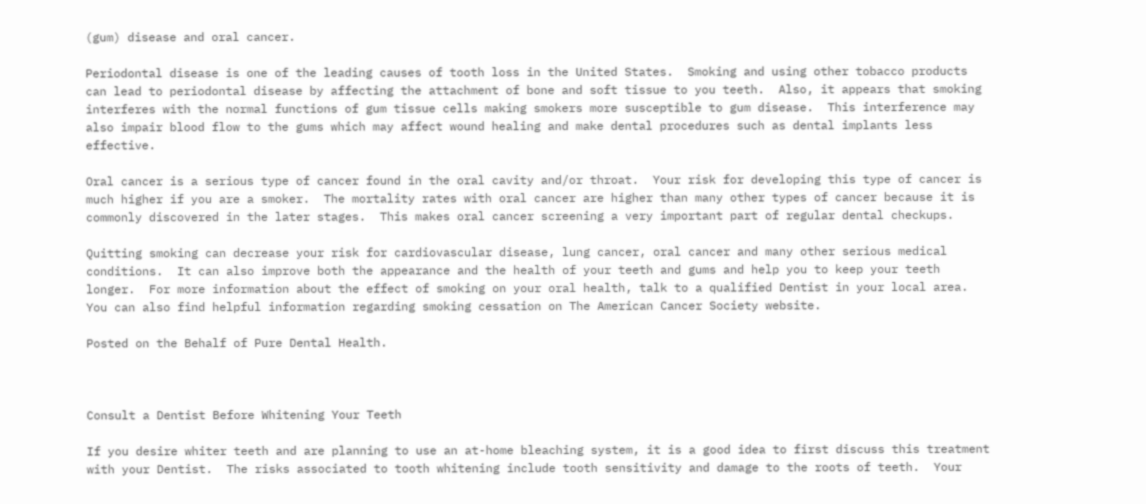(gum) disease and oral cancer.

Periodontal disease is one of the leading causes of tooth loss in the United States.  Smoking and using other tobacco products can lead to periodontal disease by affecting the attachment of bone and soft tissue to you teeth.  Also, it appears that smoking interferes with the normal functions of gum tissue cells making smokers more susceptible to gum disease.  This interference may also impair blood flow to the gums which may affect wound healing and make dental procedures such as dental implants less effective.

Oral cancer is a serious type of cancer found in the oral cavity and/or throat.  Your risk for developing this type of cancer is much higher if you are a smoker.  The mortality rates with oral cancer are higher than many other types of cancer because it is commonly discovered in the later stages.  This makes oral cancer screening a very important part of regular dental checkups.

Quitting smoking can decrease your risk for cardiovascular disease, lung cancer, oral cancer and many other serious medical conditions.  It can also improve both the appearance and the health of your teeth and gums and help you to keep your teeth longer.  For more information about the effect of smoking on your oral health, talk to a qualified Dentist in your local area.  You can also find helpful information regarding smoking cessation on The American Cancer Society website.

Posted on the Behalf of Pure Dental Health.



Consult a Dentist Before Whitening Your Teeth

If you desire whiter teeth and are planning to use an at-home bleaching system, it is a good idea to first discuss this treatment with your Dentist.  The risks associated to tooth whitening include tooth sensitivity and damage to the roots of teeth.  Your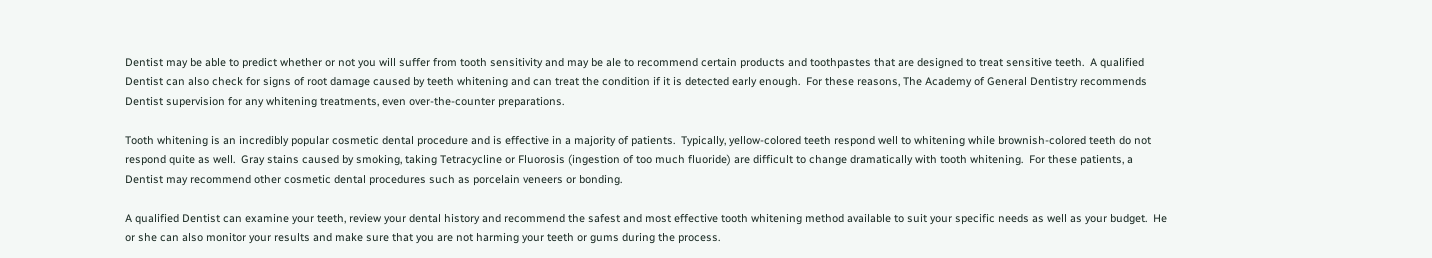Dentist may be able to predict whether or not you will suffer from tooth sensitivity and may be ale to recommend certain products and toothpastes that are designed to treat sensitive teeth.  A qualified Dentist can also check for signs of root damage caused by teeth whitening and can treat the condition if it is detected early enough.  For these reasons, The Academy of General Dentistry recommends Dentist supervision for any whitening treatments, even over-the-counter preparations.

Tooth whitening is an incredibly popular cosmetic dental procedure and is effective in a majority of patients.  Typically, yellow-colored teeth respond well to whitening while brownish-colored teeth do not respond quite as well.  Gray stains caused by smoking, taking Tetracycline or Fluorosis (ingestion of too much fluoride) are difficult to change dramatically with tooth whitening.  For these patients, a Dentist may recommend other cosmetic dental procedures such as porcelain veneers or bonding.

A qualified Dentist can examine your teeth, review your dental history and recommend the safest and most effective tooth whitening method available to suit your specific needs as well as your budget.  He or she can also monitor your results and make sure that you are not harming your teeth or gums during the process.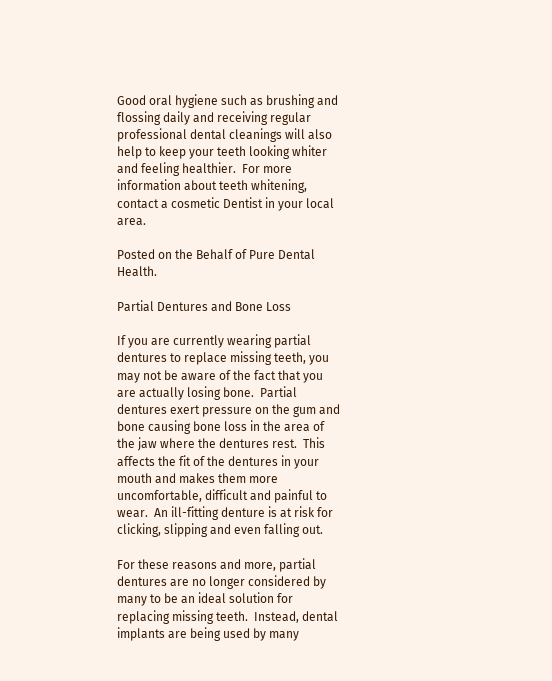Good oral hygiene such as brushing and flossing daily and receiving regular professional dental cleanings will also help to keep your teeth looking whiter and feeling healthier.  For more information about teeth whitening, contact a cosmetic Dentist in your local area.

Posted on the Behalf of Pure Dental Health.

Partial Dentures and Bone Loss

If you are currently wearing partial dentures to replace missing teeth, you may not be aware of the fact that you are actually losing bone.  Partial dentures exert pressure on the gum and bone causing bone loss in the area of the jaw where the dentures rest.  This affects the fit of the dentures in your mouth and makes them more uncomfortable, difficult and painful to wear.  An ill-fitting denture is at risk for clicking, slipping and even falling out.

For these reasons and more, partial dentures are no longer considered by many to be an ideal solution for replacing missing teeth.  Instead, dental implants are being used by many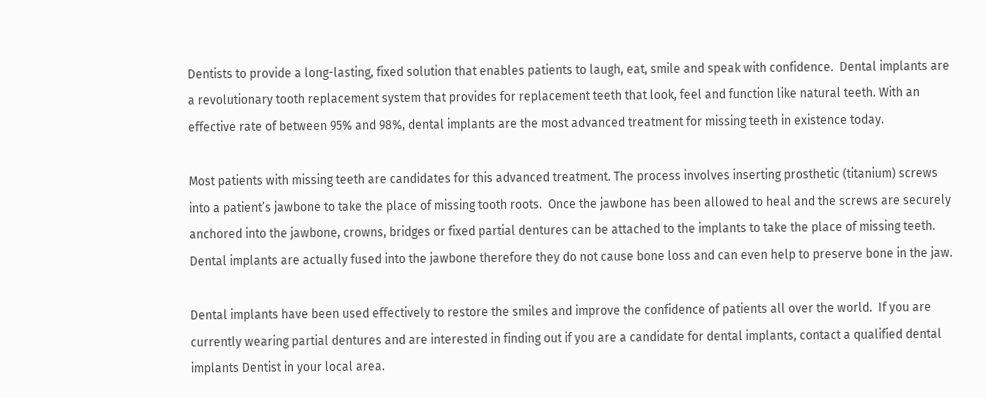Dentists to provide a long-lasting, fixed solution that enables patients to laugh, eat, smile and speak with confidence.  Dental implants are a revolutionary tooth replacement system that provides for replacement teeth that look, feel and function like natural teeth. With an effective rate of between 95% and 98%, dental implants are the most advanced treatment for missing teeth in existence today.

Most patients with missing teeth are candidates for this advanced treatment. The process involves inserting prosthetic (titanium) screws into a patient’s jawbone to take the place of missing tooth roots.  Once the jawbone has been allowed to heal and the screws are securely anchored into the jawbone, crowns, bridges or fixed partial dentures can be attached to the implants to take the place of missing teeth.  Dental implants are actually fused into the jawbone therefore they do not cause bone loss and can even help to preserve bone in the jaw.

Dental implants have been used effectively to restore the smiles and improve the confidence of patients all over the world.  If you are currently wearing partial dentures and are interested in finding out if you are a candidate for dental implants, contact a qualified dental implants Dentist in your local area.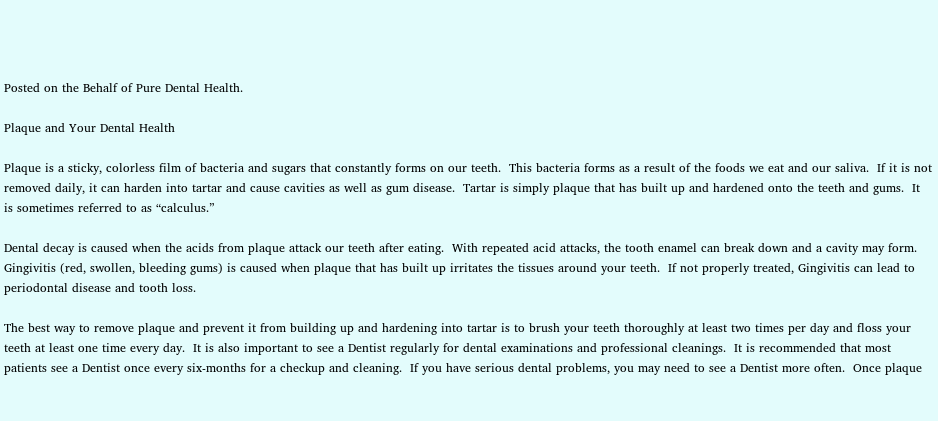Posted on the Behalf of Pure Dental Health.

Plaque and Your Dental Health

Plaque is a sticky, colorless film of bacteria and sugars that constantly forms on our teeth.  This bacteria forms as a result of the foods we eat and our saliva.  If it is not removed daily, it can harden into tartar and cause cavities as well as gum disease.  Tartar is simply plaque that has built up and hardened onto the teeth and gums.  It is sometimes referred to as “calculus.”

Dental decay is caused when the acids from plaque attack our teeth after eating.  With repeated acid attacks, the tooth enamel can break down and a cavity may form.  Gingivitis (red, swollen, bleeding gums) is caused when plaque that has built up irritates the tissues around your teeth.  If not properly treated, Gingivitis can lead to periodontal disease and tooth loss.

The best way to remove plaque and prevent it from building up and hardening into tartar is to brush your teeth thoroughly at least two times per day and floss your teeth at least one time every day.  It is also important to see a Dentist regularly for dental examinations and professional cleanings.  It is recommended that most patients see a Dentist once every six-months for a checkup and cleaning.  If you have serious dental problems, you may need to see a Dentist more often.  Once plaque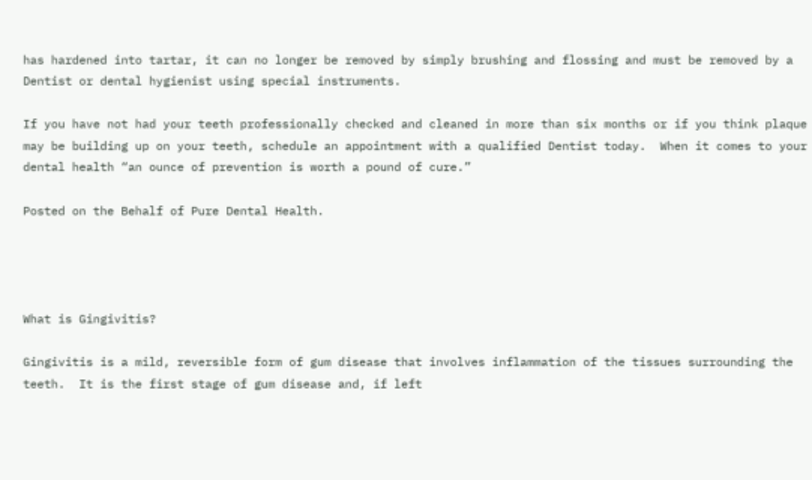has hardened into tartar, it can no longer be removed by simply brushing and flossing and must be removed by a Dentist or dental hygienist using special instruments.

If you have not had your teeth professionally checked and cleaned in more than six months or if you think plaque may be building up on your teeth, schedule an appointment with a qualified Dentist today.  When it comes to your dental health “an ounce of prevention is worth a pound of cure.”

Posted on the Behalf of Pure Dental Health.




What is Gingivitis?

Gingivitis is a mild, reversible form of gum disease that involves inflammation of the tissues surrounding the teeth.  It is the first stage of gum disease and, if left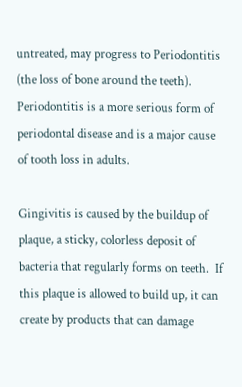untreated, may progress to Periodontitis (the loss of bone around the teeth).  Periodontitis is a more serious form of periodontal disease and is a major cause of tooth loss in adults.

Gingivitis is caused by the buildup of plaque, a sticky, colorless deposit of bacteria that regularly forms on teeth.  If this plaque is allowed to build up, it can create by products that can damage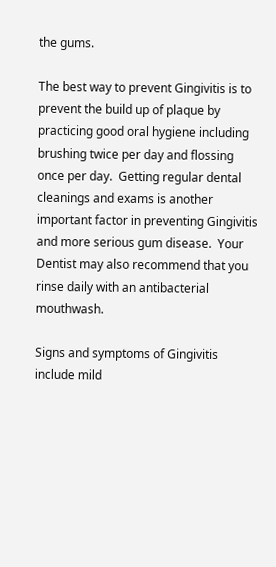the gums.

The best way to prevent Gingivitis is to prevent the build up of plaque by practicing good oral hygiene including brushing twice per day and flossing once per day.  Getting regular dental cleanings and exams is another important factor in preventing Gingivitis and more serious gum disease.  Your Dentist may also recommend that you rinse daily with an antibacterial mouthwash.

Signs and symptoms of Gingivitis include mild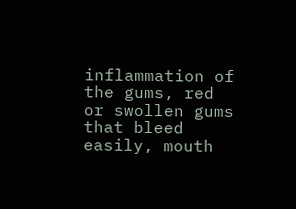inflammation of the gums, red or swollen gums that bleed easily, mouth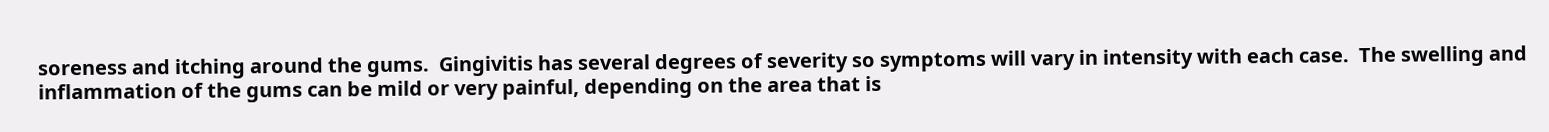soreness and itching around the gums.  Gingivitis has several degrees of severity so symptoms will vary in intensity with each case.  The swelling and inflammation of the gums can be mild or very painful, depending on the area that is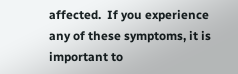affected.  If you experience any of these symptoms, it is important to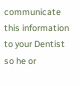communicate this information to your Dentist so he or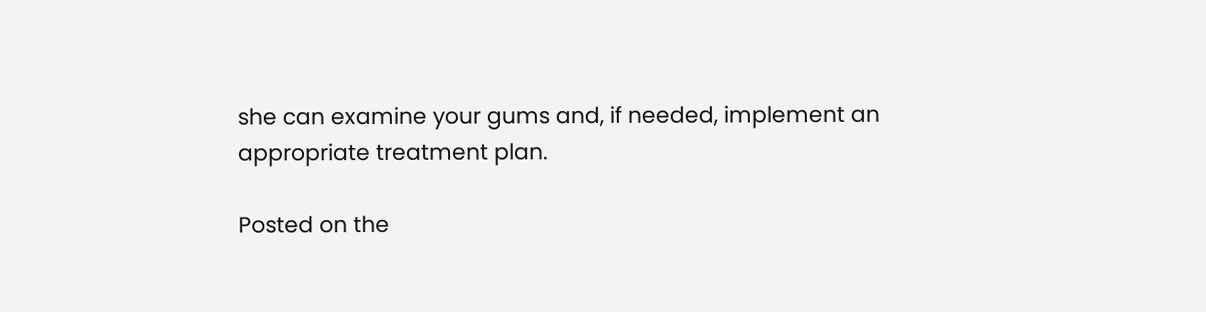she can examine your gums and, if needed, implement an appropriate treatment plan.

Posted on the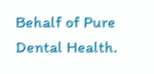Behalf of Pure Dental Health.